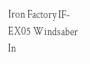Iron Factory IF-EX05 Windsaber In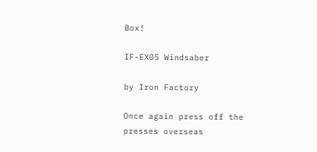Box!

IF-EX05 Windsaber

by Iron Factory

Once again press off the presses overseas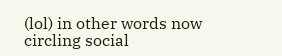(lol) in other words now circling social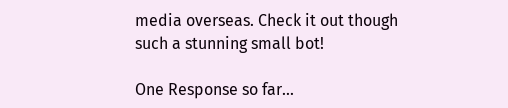media overseas. Check it out though such a stunning small bot!

One Response so far...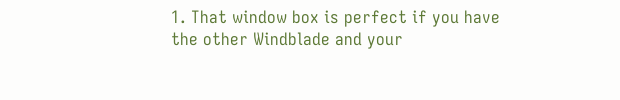1. That window box is perfect if you have the other Windblade and your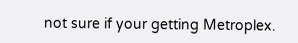not sure if your getting Metroplex.